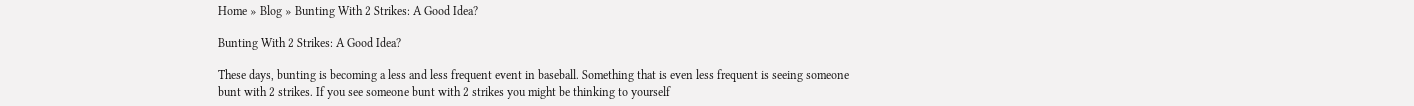Home » Blog » Bunting With 2 Strikes: A Good Idea?

Bunting With 2 Strikes: A Good Idea?

These days, bunting is becoming a less and less frequent event in baseball. Something that is even less frequent is seeing someone bunt with 2 strikes. If you see someone bunt with 2 strikes you might be thinking to yourself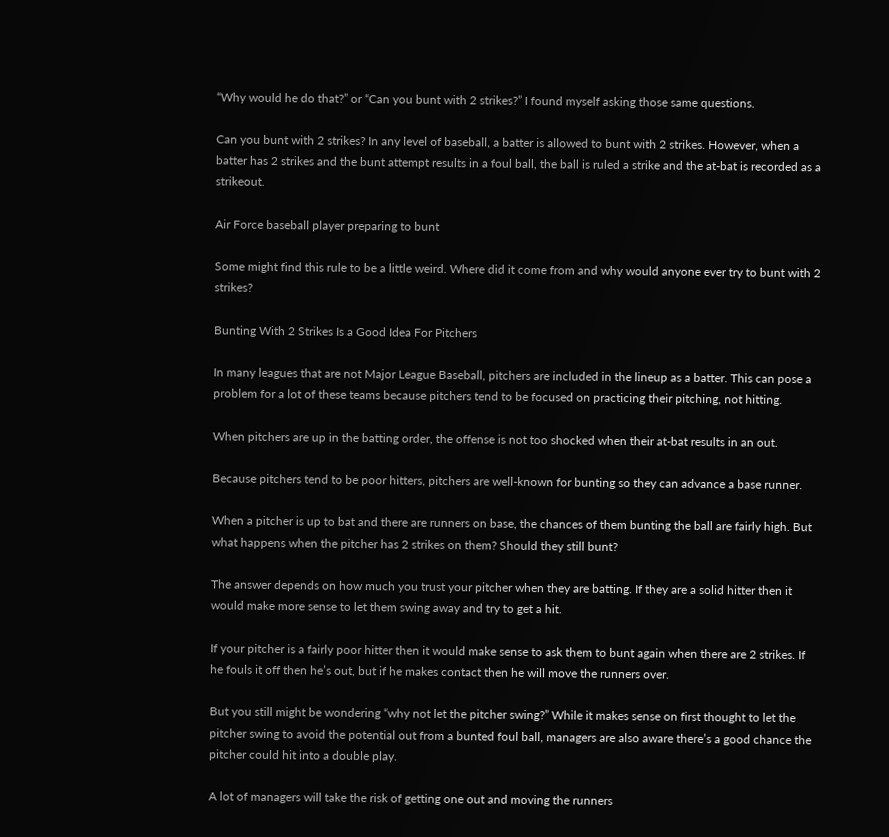“Why would he do that?” or “Can you bunt with 2 strikes?” I found myself asking those same questions.

Can you bunt with 2 strikes? In any level of baseball, a batter is allowed to bunt with 2 strikes. However, when a batter has 2 strikes and the bunt attempt results in a foul ball, the ball is ruled a strike and the at-bat is recorded as a strikeout.

Air Force baseball player preparing to bunt

Some might find this rule to be a little weird. Where did it come from and why would anyone ever try to bunt with 2 strikes?

Bunting With 2 Strikes Is a Good Idea For Pitchers

In many leagues that are not Major League Baseball, pitchers are included in the lineup as a batter. This can pose a problem for a lot of these teams because pitchers tend to be focused on practicing their pitching, not hitting.

When pitchers are up in the batting order, the offense is not too shocked when their at-bat results in an out.

Because pitchers tend to be poor hitters, pitchers are well-known for bunting so they can advance a base runner.

When a pitcher is up to bat and there are runners on base, the chances of them bunting the ball are fairly high. But what happens when the pitcher has 2 strikes on them? Should they still bunt?

The answer depends on how much you trust your pitcher when they are batting. If they are a solid hitter then it would make more sense to let them swing away and try to get a hit.

If your pitcher is a fairly poor hitter then it would make sense to ask them to bunt again when there are 2 strikes. If he fouls it off then he’s out, but if he makes contact then he will move the runners over.

But you still might be wondering “why not let the pitcher swing?” While it makes sense on first thought to let the pitcher swing to avoid the potential out from a bunted foul ball, managers are also aware there’s a good chance the pitcher could hit into a double play.

A lot of managers will take the risk of getting one out and moving the runners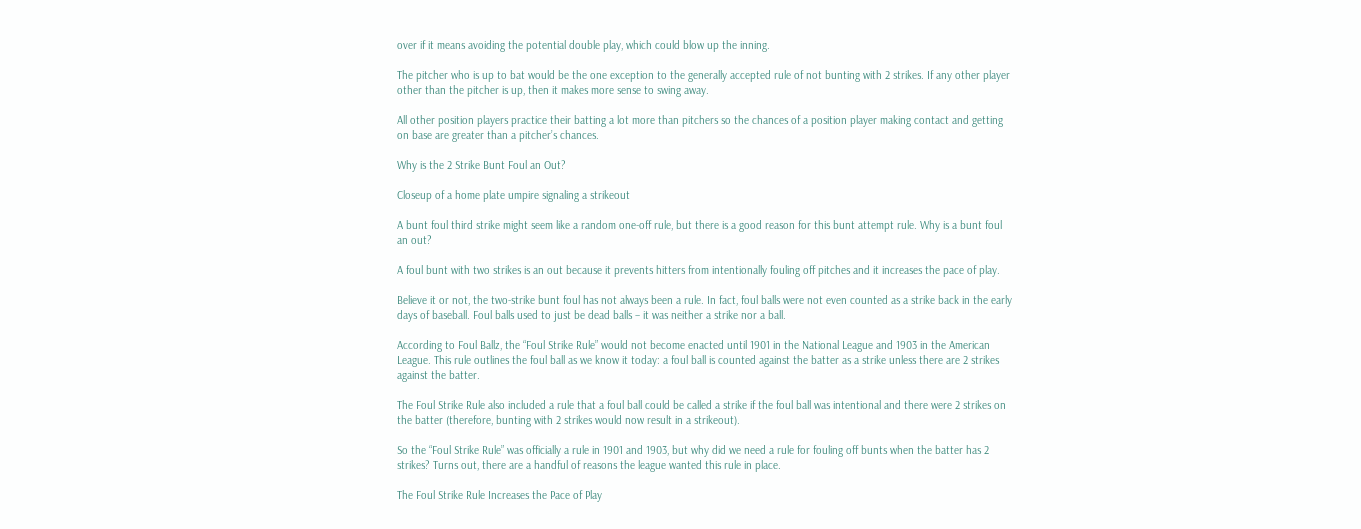over if it means avoiding the potential double play, which could blow up the inning.

The pitcher who is up to bat would be the one exception to the generally accepted rule of not bunting with 2 strikes. If any other player other than the pitcher is up, then it makes more sense to swing away.

All other position players practice their batting a lot more than pitchers so the chances of a position player making contact and getting on base are greater than a pitcher’s chances.

Why is the 2 Strike Bunt Foul an Out?

Closeup of a home plate umpire signaling a strikeout

A bunt foul third strike might seem like a random one-off rule, but there is a good reason for this bunt attempt rule. Why is a bunt foul an out?

A foul bunt with two strikes is an out because it prevents hitters from intentionally fouling off pitches and it increases the pace of play.

Believe it or not, the two-strike bunt foul has not always been a rule. In fact, foul balls were not even counted as a strike back in the early days of baseball. Foul balls used to just be dead balls – it was neither a strike nor a ball.

According to Foul Ballz, the “Foul Strike Rule” would not become enacted until 1901 in the National League and 1903 in the American League. This rule outlines the foul ball as we know it today: a foul ball is counted against the batter as a strike unless there are 2 strikes against the batter.

The Foul Strike Rule also included a rule that a foul ball could be called a strike if the foul ball was intentional and there were 2 strikes on the batter (therefore, bunting with 2 strikes would now result in a strikeout).

So the “Foul Strike Rule” was officially a rule in 1901 and 1903, but why did we need a rule for fouling off bunts when the batter has 2 strikes? Turns out, there are a handful of reasons the league wanted this rule in place.

The Foul Strike Rule Increases the Pace of Play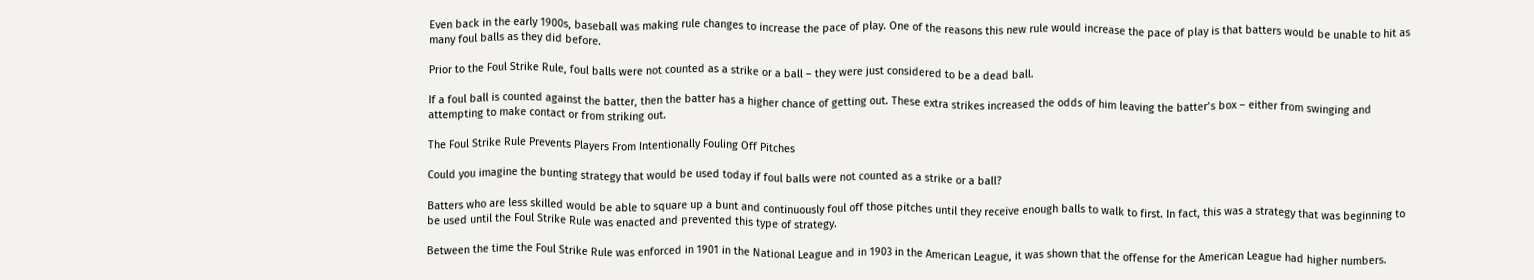Even back in the early 1900s, baseball was making rule changes to increase the pace of play. One of the reasons this new rule would increase the pace of play is that batters would be unable to hit as many foul balls as they did before.

Prior to the Foul Strike Rule, foul balls were not counted as a strike or a ball – they were just considered to be a dead ball.

If a foul ball is counted against the batter, then the batter has a higher chance of getting out. These extra strikes increased the odds of him leaving the batter’s box – either from swinging and attempting to make contact or from striking out.

The Foul Strike Rule Prevents Players From Intentionally Fouling Off Pitches

Could you imagine the bunting strategy that would be used today if foul balls were not counted as a strike or a ball?

Batters who are less skilled would be able to square up a bunt and continuously foul off those pitches until they receive enough balls to walk to first. In fact, this was a strategy that was beginning to be used until the Foul Strike Rule was enacted and prevented this type of strategy.

Between the time the Foul Strike Rule was enforced in 1901 in the National League and in 1903 in the American League, it was shown that the offense for the American League had higher numbers.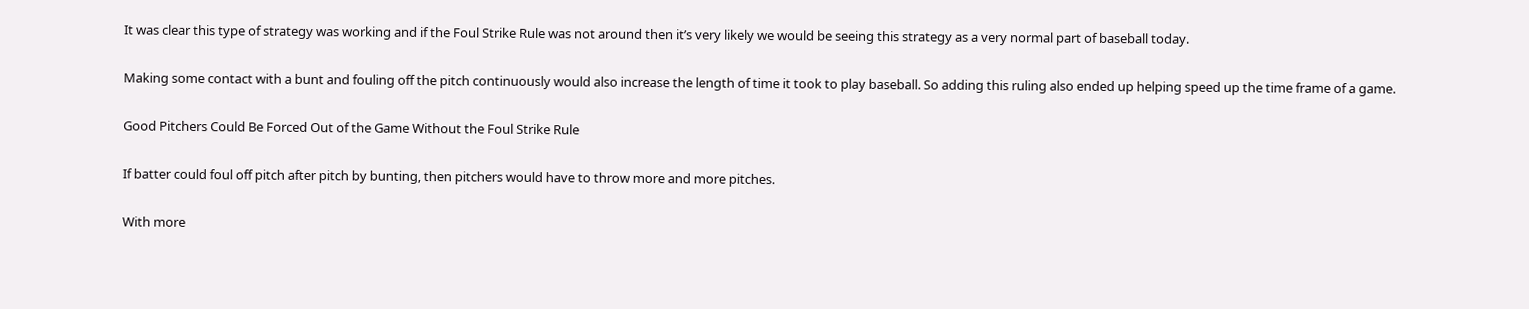It was clear this type of strategy was working and if the Foul Strike Rule was not around then it’s very likely we would be seeing this strategy as a very normal part of baseball today.

Making some contact with a bunt and fouling off the pitch continuously would also increase the length of time it took to play baseball. So adding this ruling also ended up helping speed up the time frame of a game.

Good Pitchers Could Be Forced Out of the Game Without the Foul Strike Rule

If batter could foul off pitch after pitch by bunting, then pitchers would have to throw more and more pitches.

With more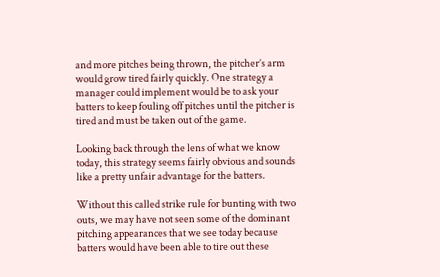and more pitches being thrown, the pitcher’s arm would grow tired fairly quickly. One strategy a manager could implement would be to ask your batters to keep fouling off pitches until the pitcher is tired and must be taken out of the game.

Looking back through the lens of what we know today, this strategy seems fairly obvious and sounds like a pretty unfair advantage for the batters.

Without this called strike rule for bunting with two outs, we may have not seen some of the dominant pitching appearances that we see today because batters would have been able to tire out these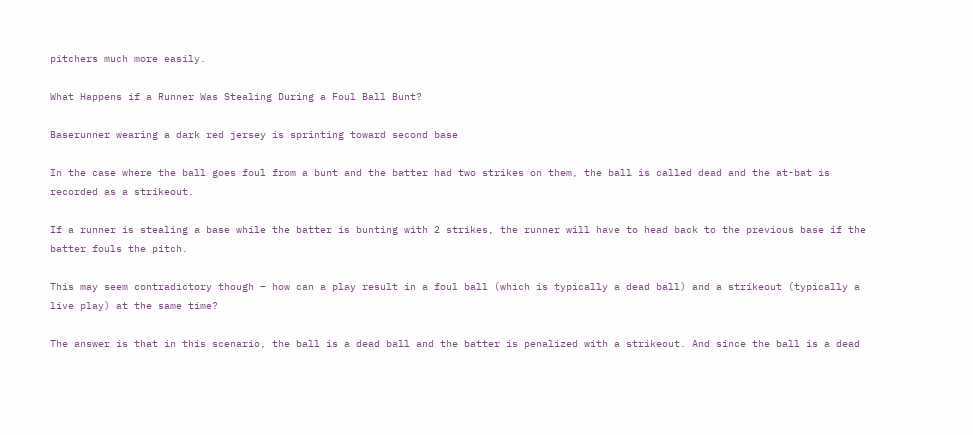pitchers much more easily.

What Happens if a Runner Was Stealing During a Foul Ball Bunt?

Baserunner wearing a dark red jersey is sprinting toward second base

In the case where the ball goes foul from a bunt and the batter had two strikes on them, the ball is called dead and the at-bat is recorded as a strikeout.

If a runner is stealing a base while the batter is bunting with 2 strikes, the runner will have to head back to the previous base if the batter fouls the pitch.

This may seem contradictory though – how can a play result in a foul ball (which is typically a dead ball) and a strikeout (typically a live play) at the same time?

The answer is that in this scenario, the ball is a dead ball and the batter is penalized with a strikeout. And since the ball is a dead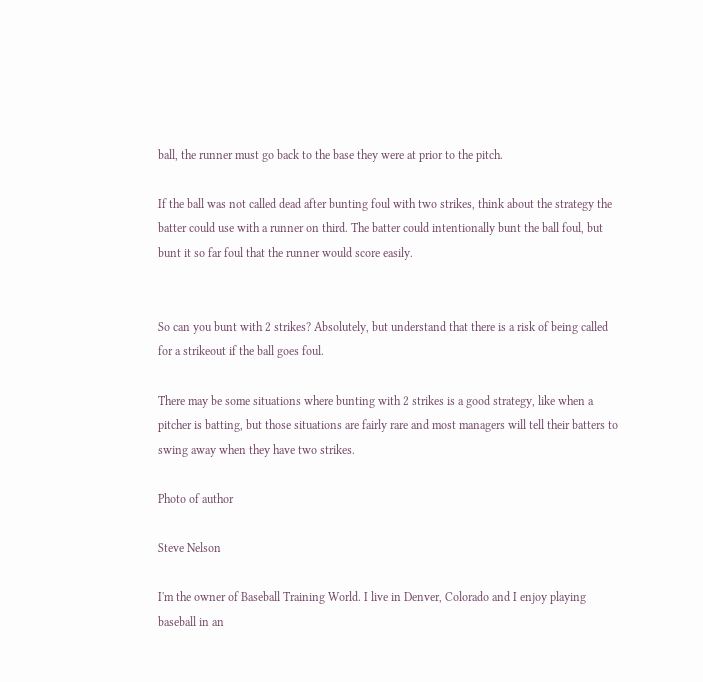ball, the runner must go back to the base they were at prior to the pitch.

If the ball was not called dead after bunting foul with two strikes, think about the strategy the batter could use with a runner on third. The batter could intentionally bunt the ball foul, but bunt it so far foul that the runner would score easily.


So can you bunt with 2 strikes? Absolutely, but understand that there is a risk of being called for a strikeout if the ball goes foul.

There may be some situations where bunting with 2 strikes is a good strategy, like when a pitcher is batting, but those situations are fairly rare and most managers will tell their batters to swing away when they have two strikes.

Photo of author

Steve Nelson

I'm the owner of Baseball Training World. I live in Denver, Colorado and I enjoy playing baseball in an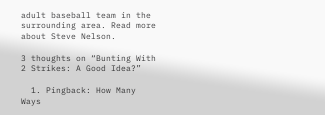adult baseball team in the surrounding area. Read more about Steve Nelson.

3 thoughts on “Bunting With 2 Strikes: A Good Idea?”

  1. Pingback: How Many Ways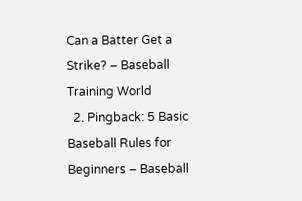Can a Batter Get a Strike? – Baseball Training World
  2. Pingback: 5 Basic Baseball Rules for Beginners – Baseball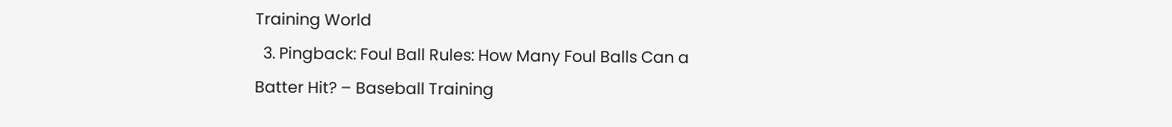Training World
  3. Pingback: Foul Ball Rules: How Many Foul Balls Can a Batter Hit? – Baseball Training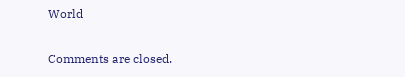World

Comments are closed.